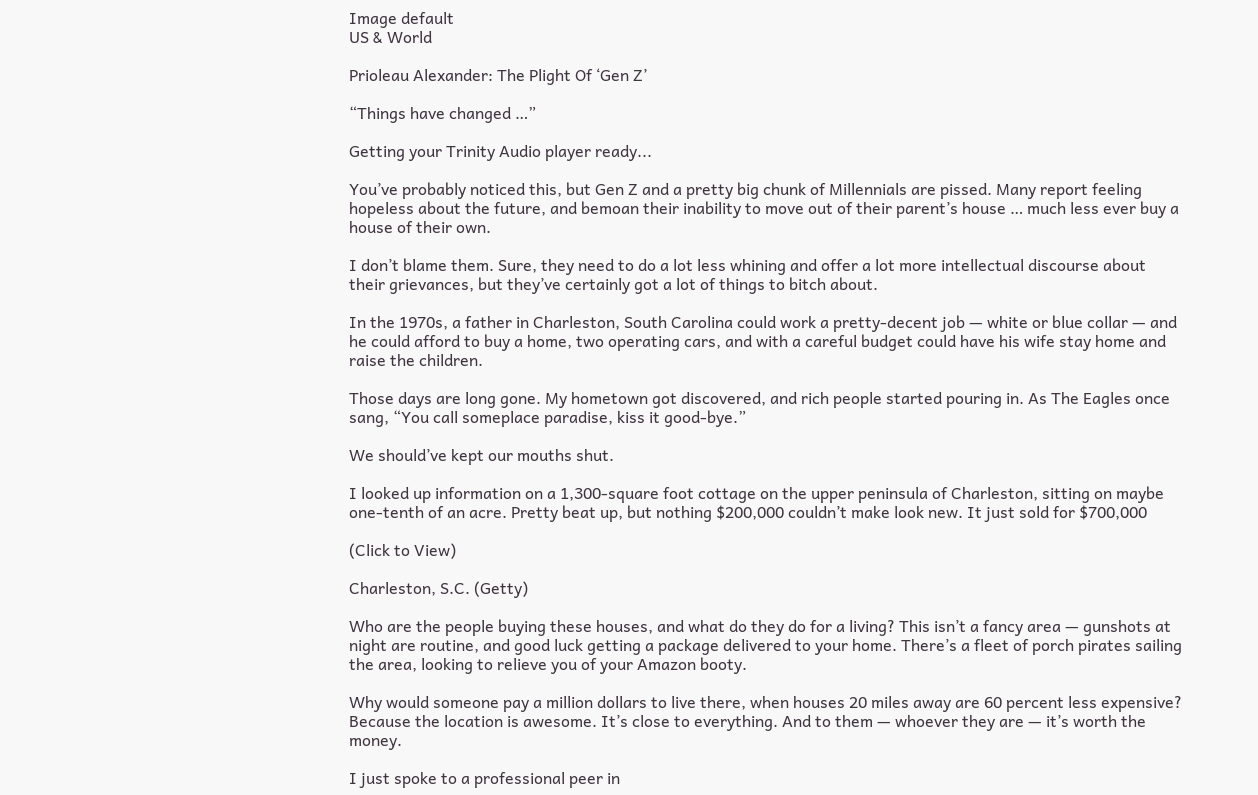Image default
US & World

Prioleau Alexander: The Plight Of ‘Gen Z’

“Things have changed …”

Getting your Trinity Audio player ready...

You’ve probably noticed this, but Gen Z and a pretty big chunk of Millennials are pissed. Many report feeling hopeless about the future, and bemoan their inability to move out of their parent’s house … much less ever buy a house of their own.

I don’t blame them. Sure, they need to do a lot less whining and offer a lot more intellectual discourse about their grievances, but they’ve certainly got a lot of things to bitch about.

In the 1970s, a father in Charleston, South Carolina could work a pretty-decent job — white or blue collar — and he could afford to buy a home, two operating cars, and with a careful budget could have his wife stay home and raise the children.

Those days are long gone. My hometown got discovered, and rich people started pouring in. As The Eagles once sang, “You call someplace paradise, kiss it good-bye.”

We should’ve kept our mouths shut.

I looked up information on a 1,300-square foot cottage on the upper peninsula of Charleston, sitting on maybe one-tenth of an acre. Pretty beat up, but nothing $200,000 couldn’t make look new. It just sold for $700,000

(Click to View)

Charleston, S.C. (Getty)

Who are the people buying these houses, and what do they do for a living? This isn’t a fancy area — gunshots at night are routine, and good luck getting a package delivered to your home. There’s a fleet of porch pirates sailing the area, looking to relieve you of your Amazon booty.

Why would someone pay a million dollars to live there, when houses 20 miles away are 60 percent less expensive? Because the location is awesome. It’s close to everything. And to them — whoever they are — it’s worth the money.

I just spoke to a professional peer in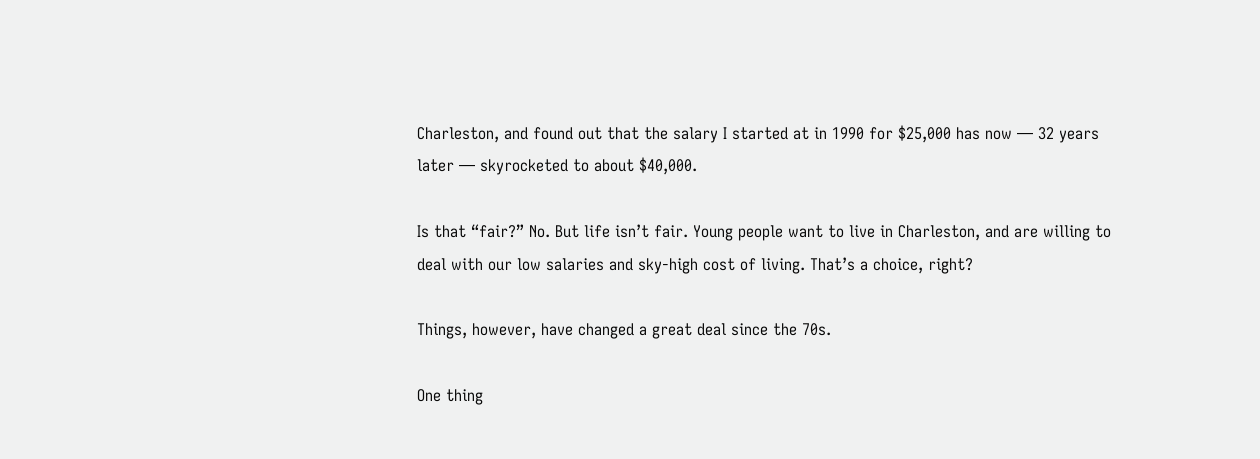Charleston, and found out that the salary I started at in 1990 for $25,000 has now — 32 years later — skyrocketed to about $40,000.

Is that “fair?” No. But life isn’t fair. Young people want to live in Charleston, and are willing to deal with our low salaries and sky-high cost of living. That’s a choice, right?

Things, however, have changed a great deal since the 70s.

One thing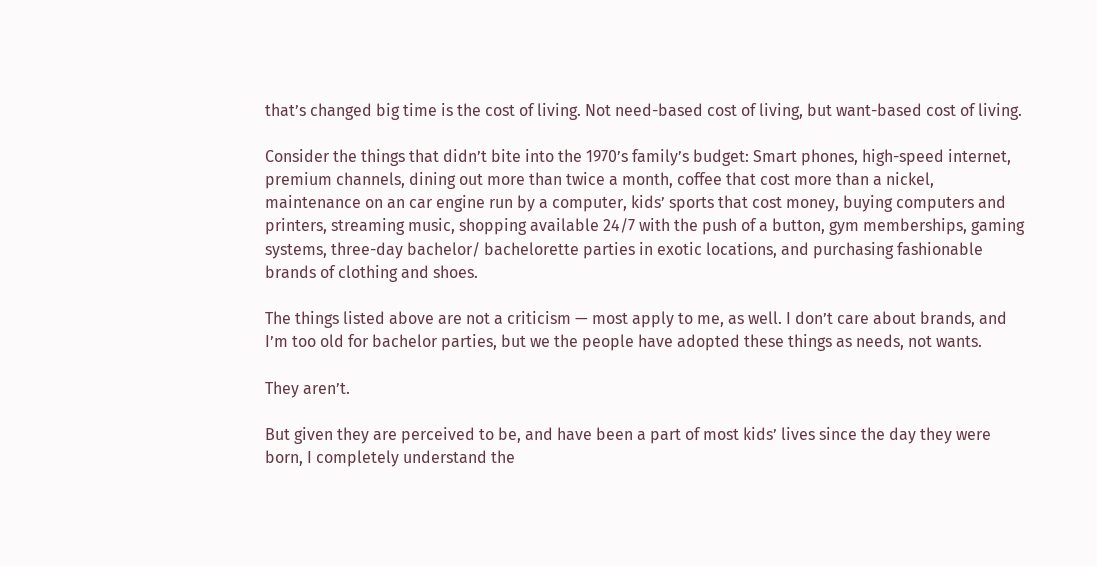that’s changed big time is the cost of living. Not need-based cost of living, but want-based cost of living.

Consider the things that didn’t bite into the 1970’s family’s budget: Smart phones, high-speed internet, premium channels, dining out more than twice a month, coffee that cost more than a nickel, maintenance on an car engine run by a computer, kids’ sports that cost money, buying computers and printers, streaming music, shopping available 24/7 with the push of a button, gym memberships, gaming systems, three-day bachelor/ bachelorette parties in exotic locations, and purchasing fashionable brands of clothing and shoes.

The things listed above are not a criticism — most apply to me, as well. I don’t care about brands, and I’m too old for bachelor parties, but we the people have adopted these things as needs, not wants.

They aren’t.

But given they are perceived to be, and have been a part of most kids’ lives since the day they were born, I completely understand the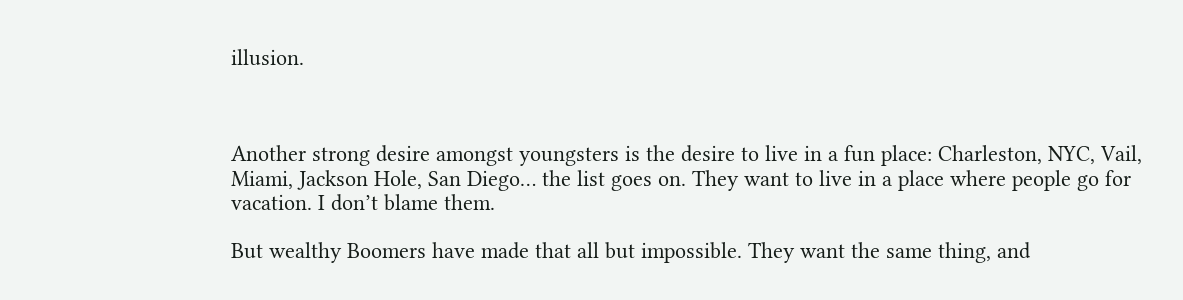illusion.



Another strong desire amongst youngsters is the desire to live in a fun place: Charleston, NYC, Vail, Miami, Jackson Hole, San Diego… the list goes on. They want to live in a place where people go for vacation. I don’t blame them.

But wealthy Boomers have made that all but impossible. They want the same thing, and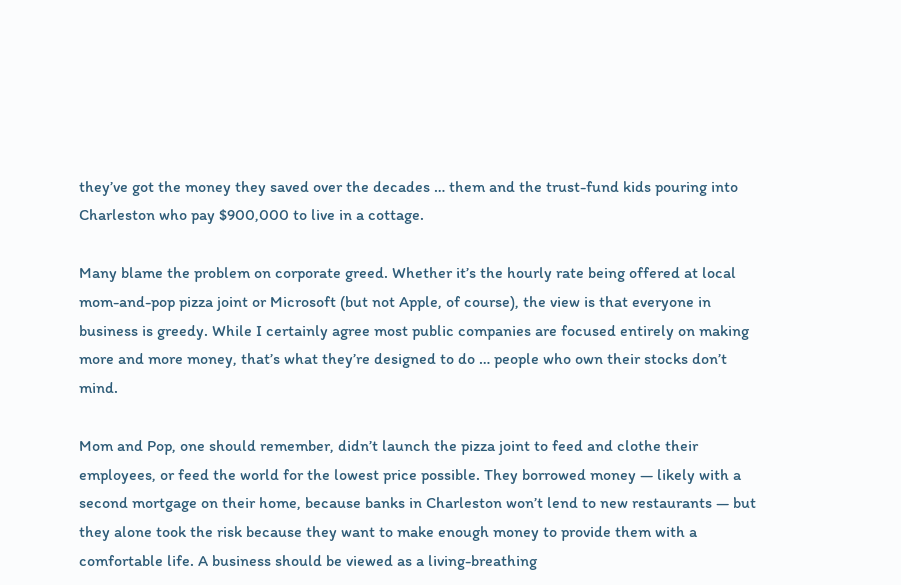they’ve got the money they saved over the decades … them and the trust-fund kids pouring into Charleston who pay $900,000 to live in a cottage.

Many blame the problem on corporate greed. Whether it’s the hourly rate being offered at local mom-and-pop pizza joint or Microsoft (but not Apple, of course), the view is that everyone in business is greedy. While I certainly agree most public companies are focused entirely on making more and more money, that’s what they’re designed to do … people who own their stocks don’t mind.

Mom and Pop, one should remember, didn’t launch the pizza joint to feed and clothe their employees, or feed the world for the lowest price possible. They borrowed money — likely with a second mortgage on their home, because banks in Charleston won’t lend to new restaurants — but they alone took the risk because they want to make enough money to provide them with a comfortable life. A business should be viewed as a living-breathing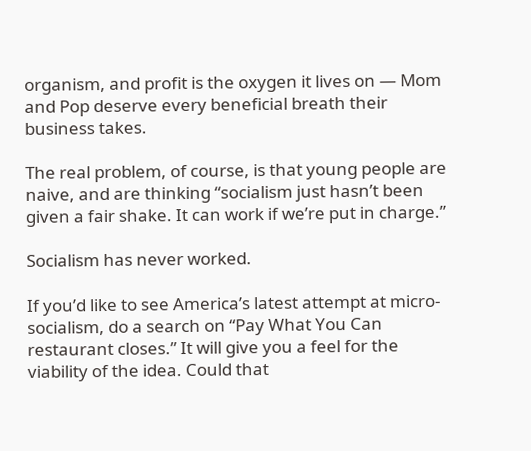organism, and profit is the oxygen it lives on — Mom and Pop deserve every beneficial breath their business takes.

The real problem, of course, is that young people are naive, and are thinking “socialism just hasn’t been given a fair shake. It can work if we’re put in charge.”

Socialism has never worked.

If you’d like to see America’s latest attempt at micro-socialism, do a search on “Pay What You Can restaurant closes.” It will give you a feel for the viability of the idea. Could that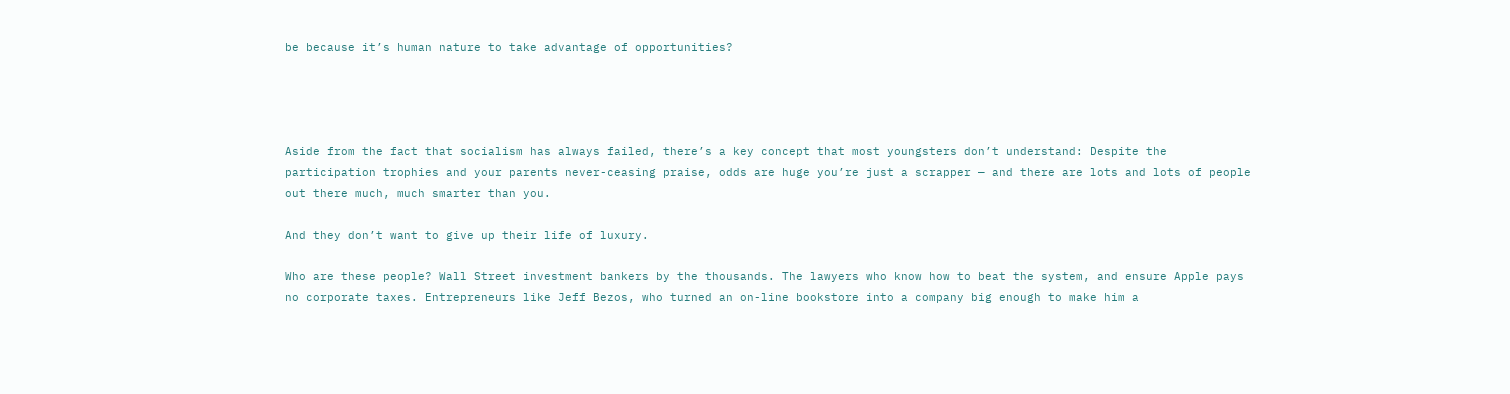be because it’s human nature to take advantage of opportunities?




Aside from the fact that socialism has always failed, there’s a key concept that most youngsters don’t understand: Despite the participation trophies and your parents never-ceasing praise, odds are huge you’re just a scrapper — and there are lots and lots of people out there much, much smarter than you.

And they don’t want to give up their life of luxury.

Who are these people? Wall Street investment bankers by the thousands. The lawyers who know how to beat the system, and ensure Apple pays no corporate taxes. Entrepreneurs like Jeff Bezos, who turned an on-line bookstore into a company big enough to make him a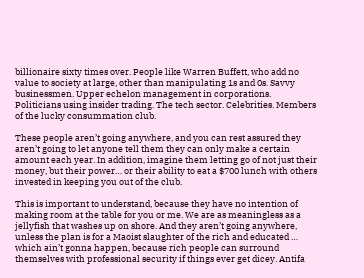billionaire sixty times over. People like Warren Buffett, who add no value to society at large, other than manipulating 1s and 0s. Savvy businessmen. Upper echelon management in corporations. Politicians using insider trading. The tech sector. Celebrities. Members of the lucky consummation club.

These people aren’t going anywhere, and you can rest assured they aren’t going to let anyone tell them they can only make a certain amount each year. In addition, imagine them letting go of not just their money, but their power… or their ability to eat a $700 lunch with others invested in keeping you out of the club.

This is important to understand, because they have no intention of making room at the table for you or me. We are as meaningless as a jellyfish that washes up on shore. And they aren’t going anywhere, unless the plan is for a Maoist slaughter of the rich and educated … which ain’t gonna happen, because rich people can surround themselves with professional security if things ever get dicey. Antifa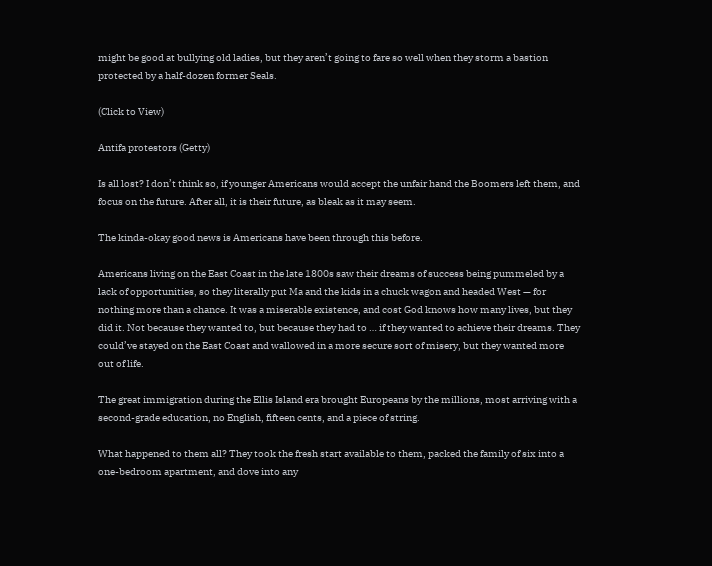might be good at bullying old ladies, but they aren’t going to fare so well when they storm a bastion protected by a half-dozen former Seals.

(Click to View)

Antifa protestors (Getty)

Is all lost? I don’t think so, if younger Americans would accept the unfair hand the Boomers left them, and focus on the future. After all, it is their future, as bleak as it may seem.

The kinda-okay good news is Americans have been through this before.

Americans living on the East Coast in the late 1800s saw their dreams of success being pummeled by a lack of opportunities, so they literally put Ma and the kids in a chuck wagon and headed West — for nothing more than a chance. It was a miserable existence, and cost God knows how many lives, but they did it. Not because they wanted to, but because they had to … if they wanted to achieve their dreams. They could’ve stayed on the East Coast and wallowed in a more secure sort of misery, but they wanted more out of life.

The great immigration during the Ellis Island era brought Europeans by the millions, most arriving with a second-grade education, no English, fifteen cents, and a piece of string.

What happened to them all? They took the fresh start available to them, packed the family of six into a one-bedroom apartment, and dove into any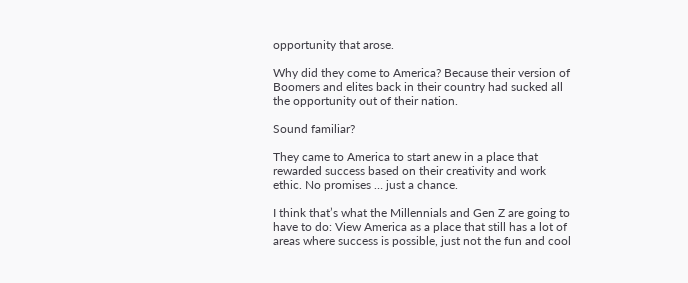opportunity that arose.

Why did they come to America? Because their version of Boomers and elites back in their country had sucked all the opportunity out of their nation.

Sound familiar?

They came to America to start anew in a place that rewarded success based on their creativity and work ethic. No promises … just a chance.

I think that’s what the Millennials and Gen Z are going to have to do: View America as a place that still has a lot of areas where success is possible, just not the fun and cool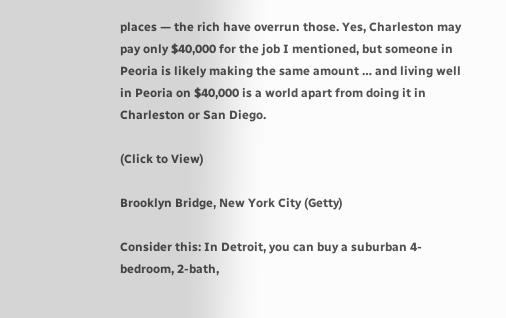places — the rich have overrun those. Yes, Charleston may pay only $40,000 for the job I mentioned, but someone in Peoria is likely making the same amount … and living well in Peoria on $40,000 is a world apart from doing it in Charleston or San Diego.

(Click to View)

Brooklyn Bridge, New York City (Getty)

Consider this: In Detroit, you can buy a suburban 4-bedroom, 2-bath,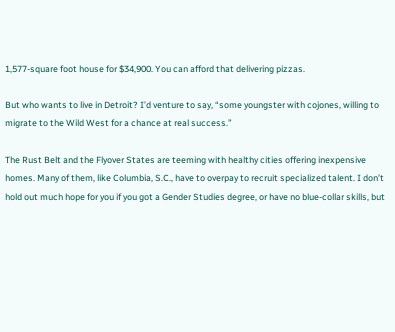1,577-square foot house for $34,900. You can afford that delivering pizzas.

But who wants to live in Detroit? I’d venture to say, “some youngster with cojones, willing to migrate to the Wild West for a chance at real success.”

The Rust Belt and the Flyover States are teeming with healthy cities offering inexpensive homes. Many of them, like Columbia, S.C., have to overpay to recruit specialized talent. I don’t hold out much hope for you if you got a Gender Studies degree, or have no blue-collar skills, but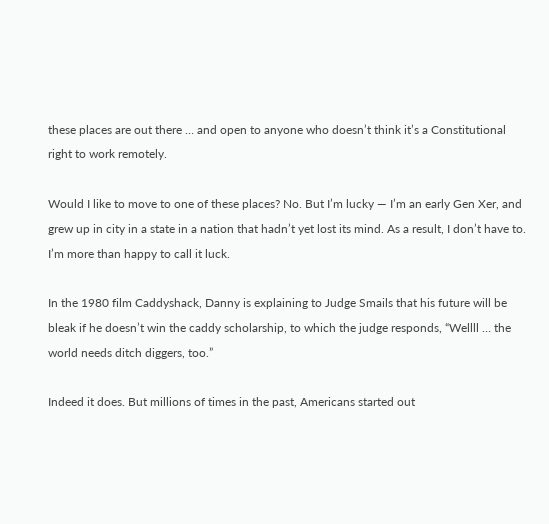these places are out there … and open to anyone who doesn’t think it’s a Constitutional right to work remotely.

Would I like to move to one of these places? No. But I’m lucky — I’m an early Gen Xer, and grew up in city in a state in a nation that hadn’t yet lost its mind. As a result, I don’t have to. I’m more than happy to call it luck.

In the 1980 film Caddyshack, Danny is explaining to Judge Smails that his future will be bleak if he doesn’t win the caddy scholarship, to which the judge responds, “Wellll … the world needs ditch diggers, too.”

Indeed it does. But millions of times in the past, Americans started out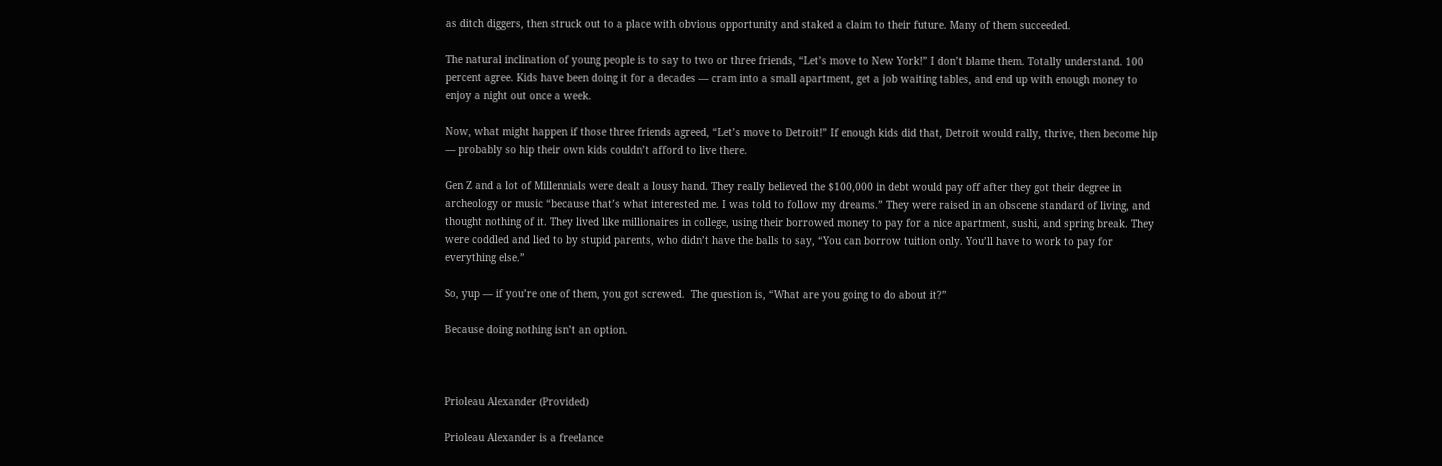as ditch diggers, then struck out to a place with obvious opportunity and staked a claim to their future. Many of them succeeded.

The natural inclination of young people is to say to two or three friends, “Let’s move to New York!” I don’t blame them. Totally understand. 100 percent agree. Kids have been doing it for a decades — cram into a small apartment, get a job waiting tables, and end up with enough money to enjoy a night out once a week.

Now, what might happen if those three friends agreed, “Let’s move to Detroit!” If enough kids did that, Detroit would rally, thrive, then become hip — probably so hip their own kids couldn’t afford to live there.

Gen Z and a lot of Millennials were dealt a lousy hand. They really believed the $100,000 in debt would pay off after they got their degree in archeology or music “because that’s what interested me. I was told to follow my dreams.” They were raised in an obscene standard of living, and thought nothing of it. They lived like millionaires in college, using their borrowed money to pay for a nice apartment, sushi, and spring break. They were coddled and lied to by stupid parents, who didn’t have the balls to say, “You can borrow tuition only. You’ll have to work to pay for everything else.”

So, yup — if you’re one of them, you got screwed.  The question is, “What are you going to do about it?”

Because doing nothing isn’t an option.



Prioleau Alexander (Provided)

Prioleau Alexander is a freelance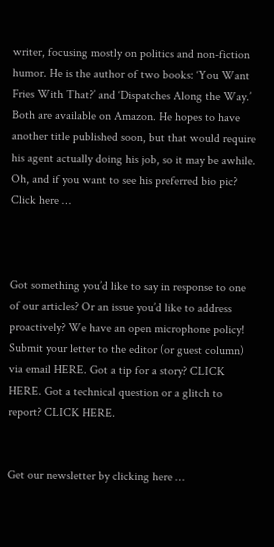writer, focusing mostly on politics and non-fiction humor. He is the author of two books: ‘You Want Fries With That?’ and ‘Dispatches Along the Way.’ Both are available on Amazon. He hopes to have another title published soon, but that would require his agent actually doing his job, so it may be awhile. Oh, and if you want to see his preferred bio pic? Click here …



Got something you’d like to say in response to one of our articles? Or an issue you’d like to address proactively? We have an open microphone policy! Submit your letter to the editor (or guest column) via email HERE. Got a tip for a story? CLICK HERE. Got a technical question or a glitch to report? CLICK HERE.


Get our newsletter by clicking here …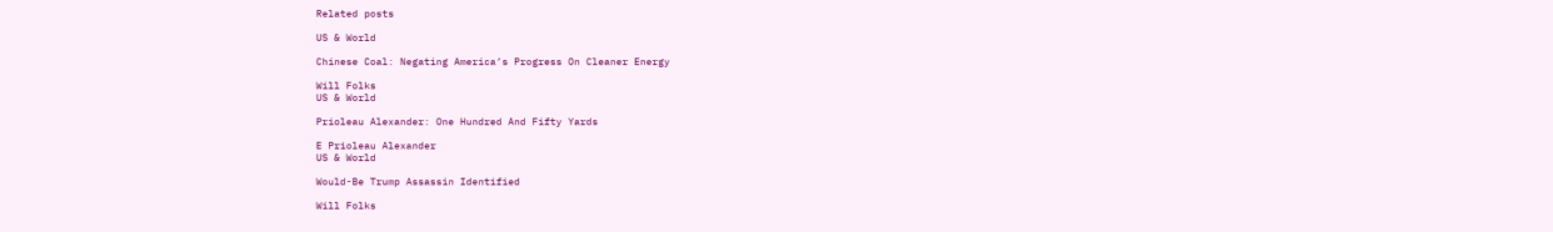Related posts

US & World

Chinese Coal: Negating America’s Progress On Cleaner Energy

Will Folks
US & World

Prioleau Alexander: One Hundred And Fifty Yards

E Prioleau Alexander
US & World

Would-Be Trump Assassin Identified

Will Folks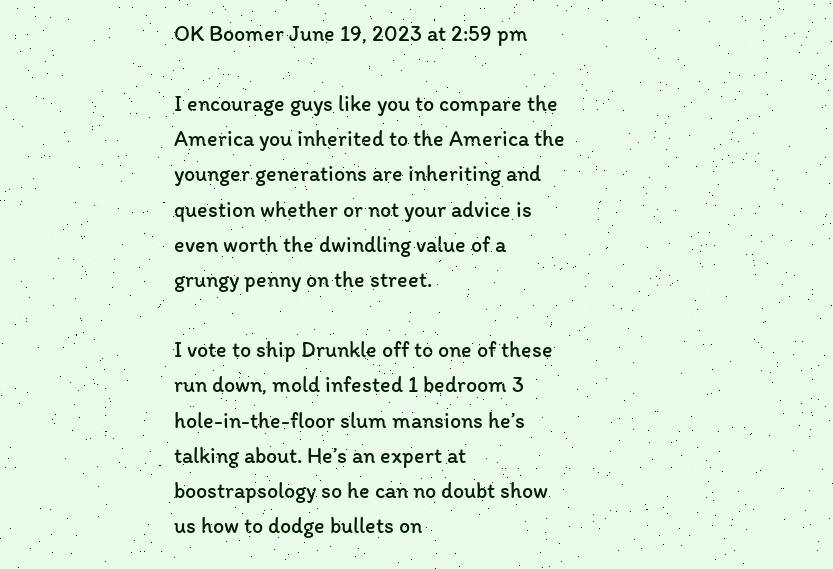OK Boomer June 19, 2023 at 2:59 pm

I encourage guys like you to compare the America you inherited to the America the younger generations are inheriting and question whether or not your advice is even worth the dwindling value of a grungy penny on the street.

I vote to ship Drunkle off to one of these run down, mold infested 1 bedroom 3 hole-in-the-floor slum mansions he’s talking about. He’s an expert at boostrapsology so he can no doubt show us how to dodge bullets on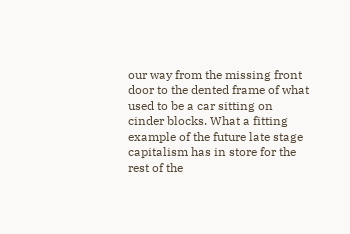our way from the missing front door to the dented frame of what used to be a car sitting on cinder blocks. What a fitting example of the future late stage capitalism has in store for the rest of the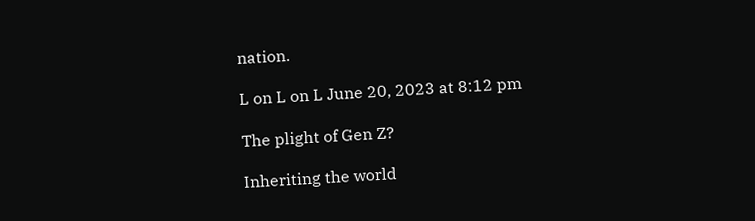nation.

L on L on L June 20, 2023 at 8:12 pm

The plight of Gen Z?

Inheriting the world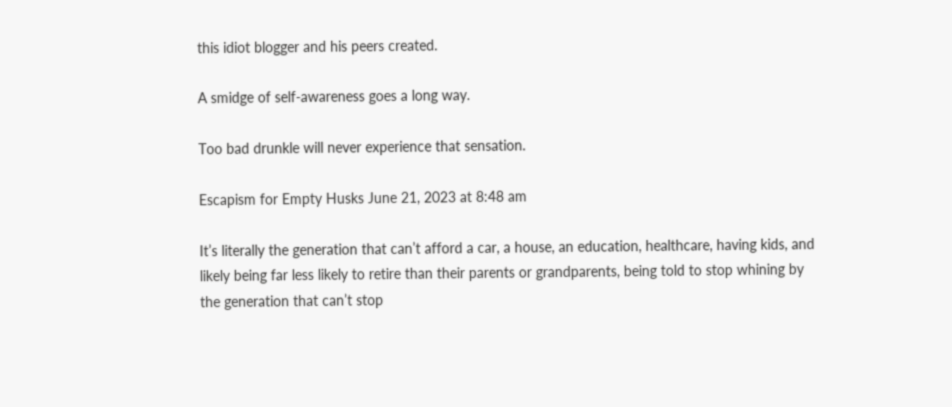this idiot blogger and his peers created.

A smidge of self-awareness goes a long way.

Too bad drunkle will never experience that sensation.

Escapism for Empty Husks June 21, 2023 at 8:48 am

It’s literally the generation that can’t afford a car, a house, an education, healthcare, having kids, and likely being far less likely to retire than their parents or grandparents, being told to stop whining by the generation that can’t stop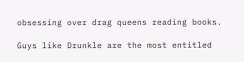obsessing over drag queens reading books.

Guys like Drunkle are the most entitled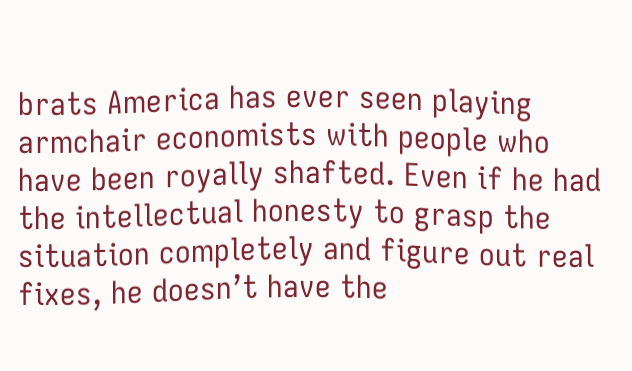brats America has ever seen playing armchair economists with people who have been royally shafted. Even if he had the intellectual honesty to grasp the situation completely and figure out real fixes, he doesn’t have the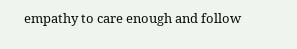empathy to care enough and follow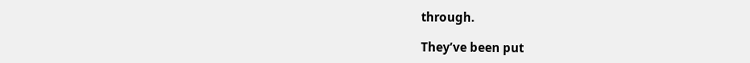through.

They’ve been put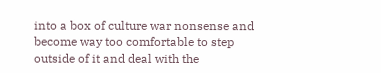into a box of culture war nonsense and become way too comfortable to step outside of it and deal with the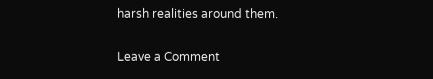harsh realities around them.


Leave a Comment